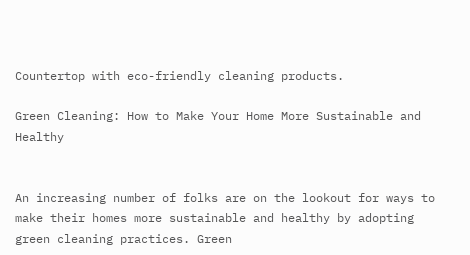Countertop with eco-friendly cleaning products.

Green Cleaning: How to Make Your Home More Sustainable and Healthy


An increasing number of folks are on the lookout for ways to make their homes more sustainable and healthy by adopting green cleaning practices. Green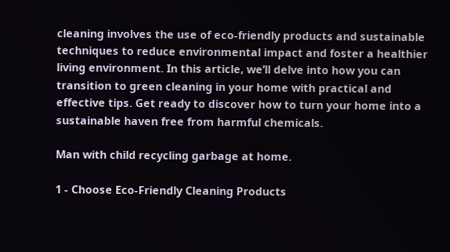cleaning involves the use of eco-friendly products and sustainable techniques to reduce environmental impact and foster a healthier living environment. In this article, we’ll delve into how you can transition to green cleaning in your home with practical and effective tips. Get ready to discover how to turn your home into a sustainable haven free from harmful chemicals.

Man with child recycling garbage at home.

1 - Choose Eco-Friendly Cleaning Products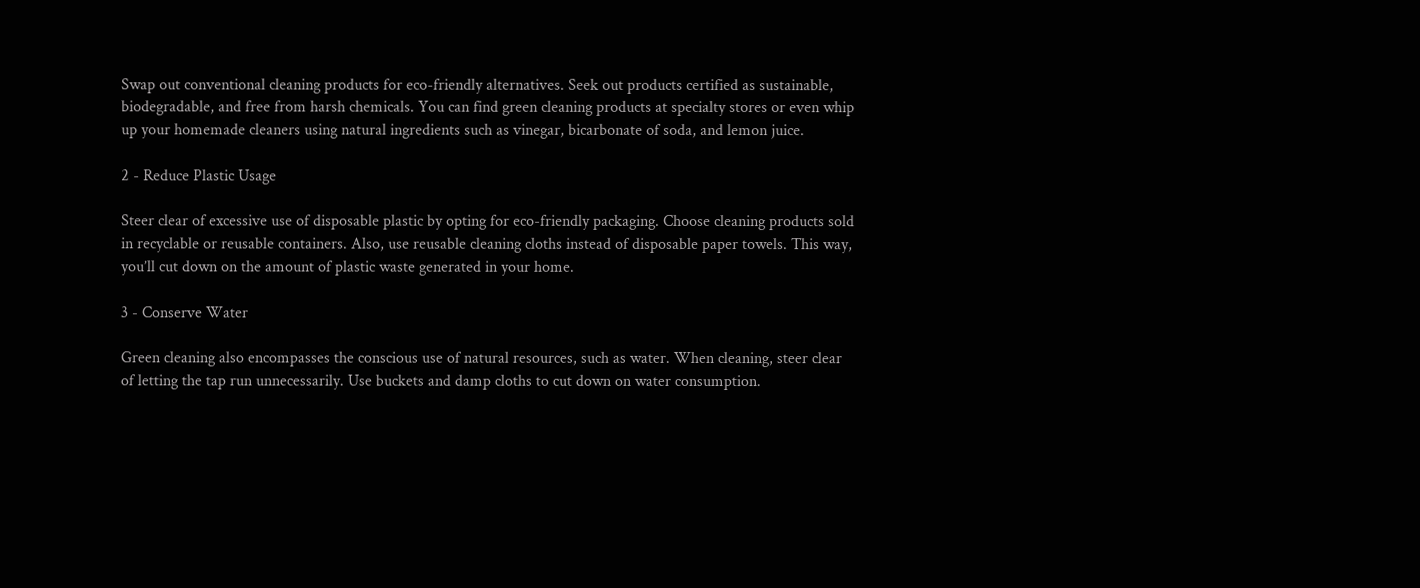Swap out conventional cleaning products for eco-friendly alternatives. Seek out products certified as sustainable, biodegradable, and free from harsh chemicals. You can find green cleaning products at specialty stores or even whip up your homemade cleaners using natural ingredients such as vinegar, bicarbonate of soda, and lemon juice.

2 - Reduce Plastic Usage

Steer clear of excessive use of disposable plastic by opting for eco-friendly packaging. Choose cleaning products sold in recyclable or reusable containers. Also, use reusable cleaning cloths instead of disposable paper towels. This way, you’ll cut down on the amount of plastic waste generated in your home.

3 - Conserve Water

Green cleaning also encompasses the conscious use of natural resources, such as water. When cleaning, steer clear of letting the tap run unnecessarily. Use buckets and damp cloths to cut down on water consumption.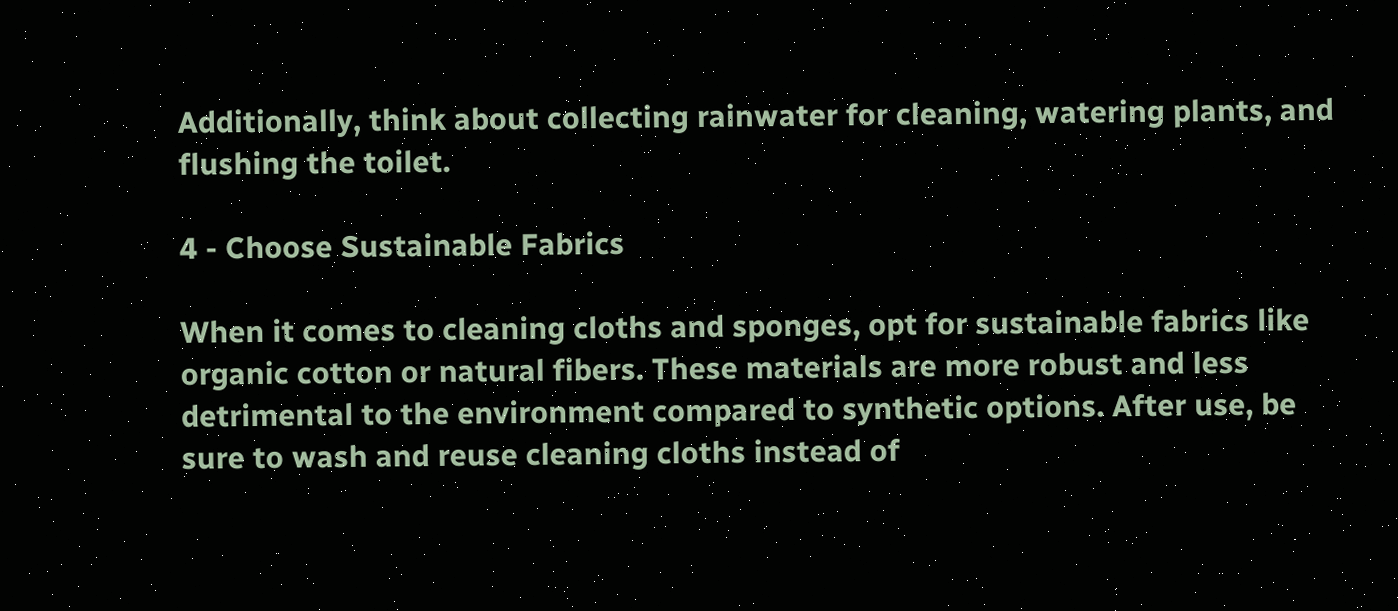Additionally, think about collecting rainwater for cleaning, watering plants, and flushing the toilet.

4 - Choose Sustainable Fabrics

When it comes to cleaning cloths and sponges, opt for sustainable fabrics like organic cotton or natural fibers. These materials are more robust and less detrimental to the environment compared to synthetic options. After use, be sure to wash and reuse cleaning cloths instead of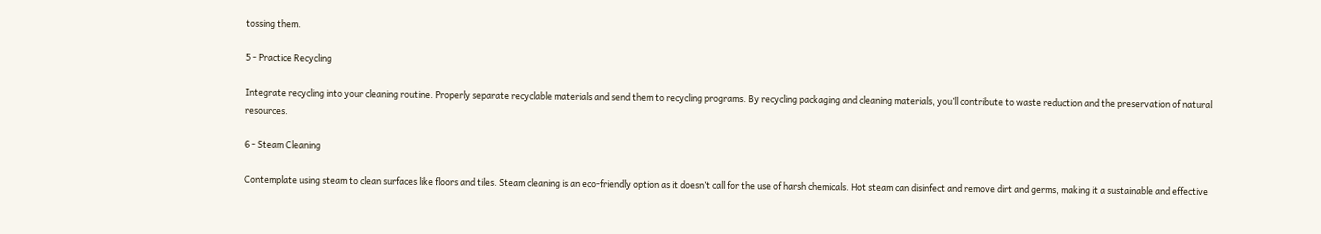tossing them.

5 - Practice Recycling

Integrate recycling into your cleaning routine. Properly separate recyclable materials and send them to recycling programs. By recycling packaging and cleaning materials, you’ll contribute to waste reduction and the preservation of natural resources.

6 - Steam Cleaning

Contemplate using steam to clean surfaces like floors and tiles. Steam cleaning is an eco-friendly option as it doesn’t call for the use of harsh chemicals. Hot steam can disinfect and remove dirt and germs, making it a sustainable and effective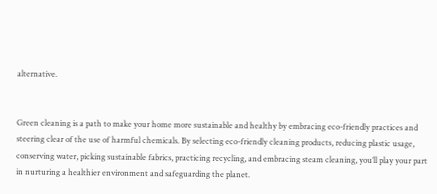alternative.


Green cleaning is a path to make your home more sustainable and healthy by embracing eco-friendly practices and steering clear of the use of harmful chemicals. By selecting eco-friendly cleaning products, reducing plastic usage, conserving water, picking sustainable fabrics, practicing recycling, and embracing steam cleaning, you’ll play your part in nurturing a healthier environment and safeguarding the planet.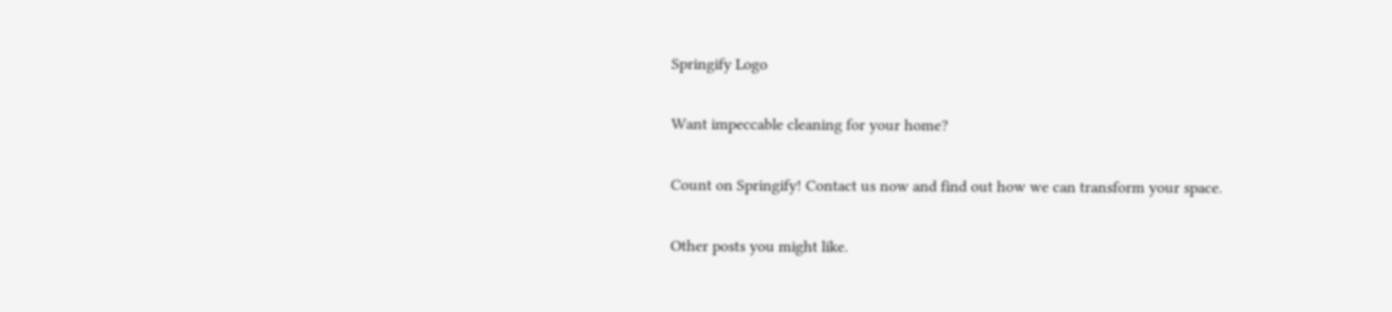Springify Logo

Want impeccable cleaning for your home?

Count on Springify! Contact us now and find out how we can transform your space.

Other posts you might like.